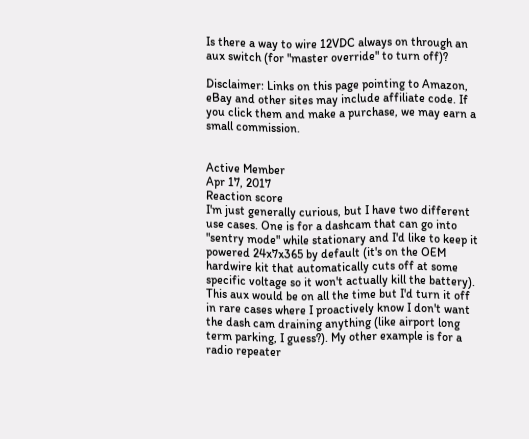Is there a way to wire 12VDC always on through an aux switch (for "master override" to turn off)?

Disclaimer: Links on this page pointing to Amazon, eBay and other sites may include affiliate code. If you click them and make a purchase, we may earn a small commission.


Active Member
Apr 17, 2017
Reaction score
I'm just generally curious, but I have two different use cases. One is for a dashcam that can go into "sentry mode" while stationary and I'd like to keep it powered 24x7x365 by default (it's on the OEM hardwire kit that automatically cuts off at some specific voltage so it won't actually kill the battery). This aux would be on all the time but I'd turn it off in rare cases where I proactively know I don't want the dash cam draining anything (like airport long term parking, I guess?). My other example is for a radio repeater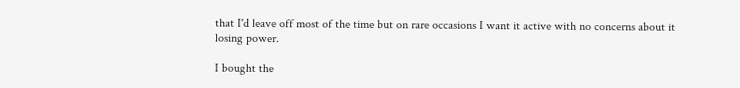that I'd leave off most of the time but on rare occasions I want it active with no concerns about it losing power.

I bought the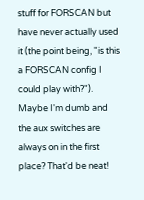stuff for FORSCAN but have never actually used it (the point being, "is this a FORSCAN config I could play with?"). Maybe I'm dumb and the aux switches are always on in the first place? That'd be neat!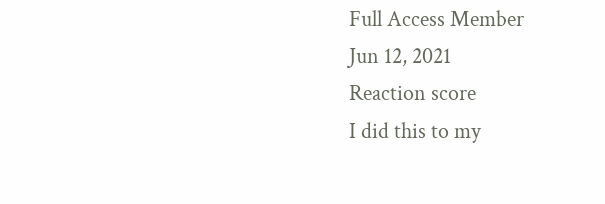Full Access Member
Jun 12, 2021
Reaction score
I did this to my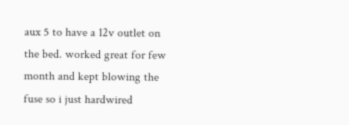aux 5 to have a 12v outlet on the bed. worked great for few month and kept blowing the fuse so i just hardwired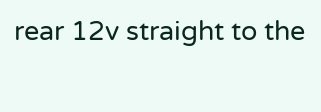rear 12v straight to the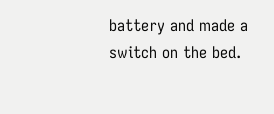battery and made a switch on the bed.